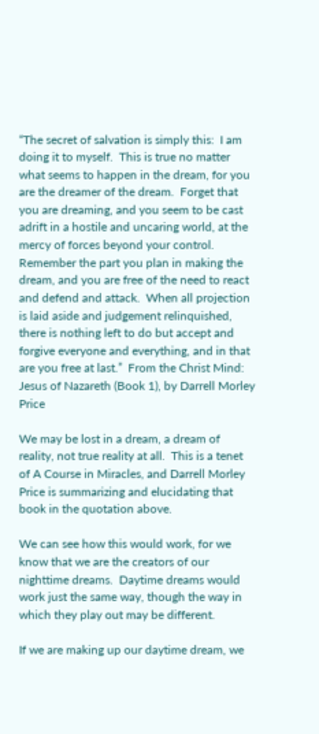“The secret of salvation is simply this:  I am doing it to myself.  This is true no matter what seems to happen in the dream, for you are the dreamer of the dream.  Forget that you are dreaming, and you seem to be cast adrift in a hostile and uncaring world, at the mercy of forces beyond your control.  Remember the part you plan in making the dream, and you are free of the need to react and defend and attack.  When all projection is laid aside and judgement relinquished, there is nothing left to do but accept and forgive everyone and everything, and in that are you free at last.”  From the Christ Mind:  Jesus of Nazareth (Book 1), by Darrell Morley Price

We may be lost in a dream, a dream of reality, not true reality at all.  This is a tenet of A Course in Miracles, and Darrell Morley Price is summarizing and elucidating that book in the quotation above.

We can see how this would work, for we know that we are the creators of our nighttime dreams.  Daytime dreams would work just the same way, though the way in which they play out may be different.

If we are making up our daytime dream, we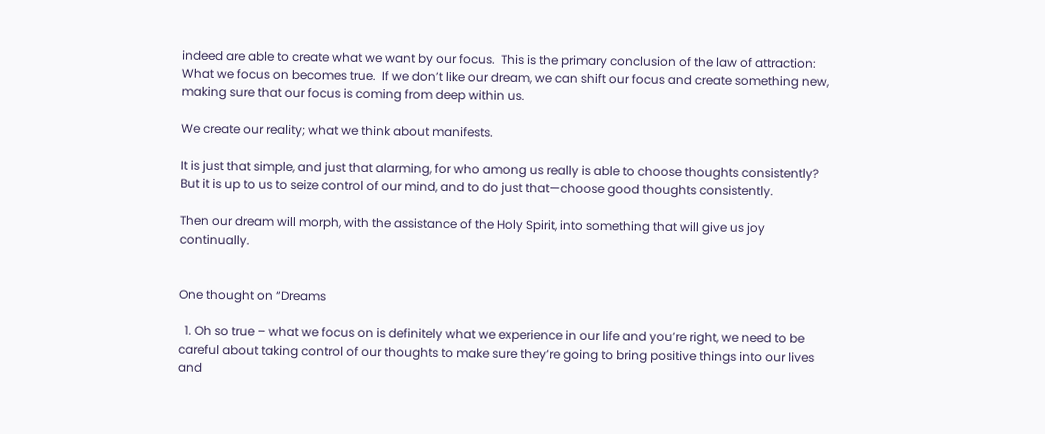indeed are able to create what we want by our focus.  This is the primary conclusion of the law of attraction:  What we focus on becomes true.  If we don’t like our dream, we can shift our focus and create something new, making sure that our focus is coming from deep within us.

We create our reality; what we think about manifests.

It is just that simple, and just that alarming, for who among us really is able to choose thoughts consistently?  But it is up to us to seize control of our mind, and to do just that—choose good thoughts consistently.

Then our dream will morph, with the assistance of the Holy Spirit, into something that will give us joy continually.


One thought on “Dreams

  1. Oh so true – what we focus on is definitely what we experience in our life and you’re right, we need to be careful about taking control of our thoughts to make sure they’re going to bring positive things into our lives and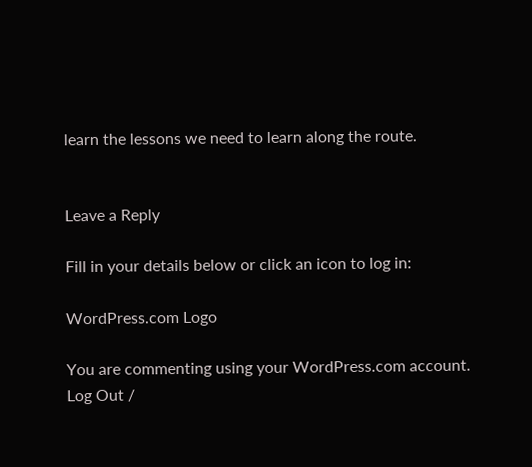learn the lessons we need to learn along the route.


Leave a Reply

Fill in your details below or click an icon to log in:

WordPress.com Logo

You are commenting using your WordPress.com account. Log Out /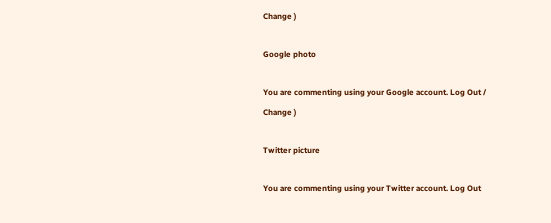Change )

Google photo

You are commenting using your Google account. Log Out /  Change )

Twitter picture

You are commenting using your Twitter account. Log Out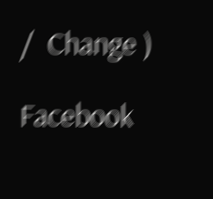/  Change )

Facebook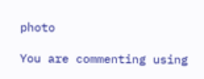photo

You are commenting using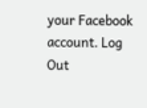your Facebook account. Log Out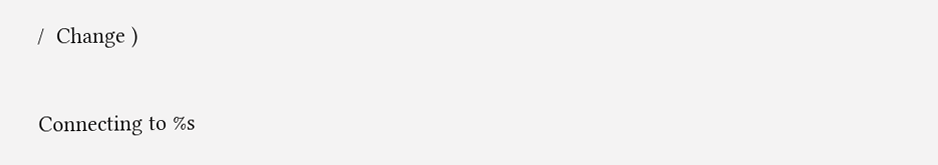/  Change )

Connecting to %s